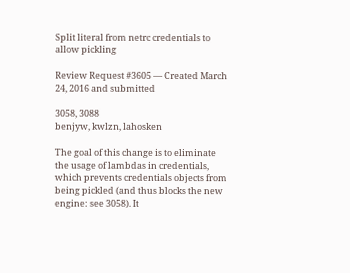Split literal from netrc credentials to allow pickling

Review Request #3605 — Created March 24, 2016 and submitted

3058, 3088
benjyw, kwlzn, lahosken

The goal of this change is to eliminate the usage of lambdas in credentials, which prevents credentials objects from being pickled (and thus blocks the new engine: see 3058). It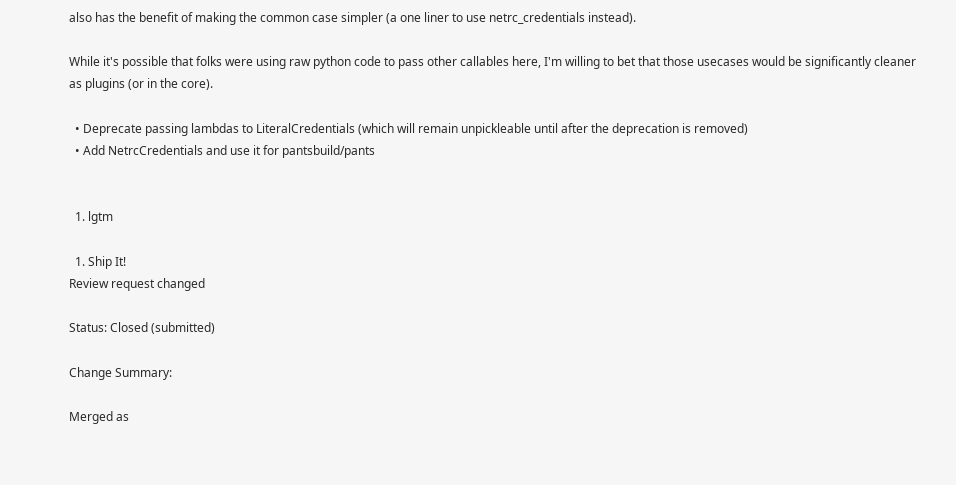also has the benefit of making the common case simpler (a one liner to use netrc_credentials instead).

While it's possible that folks were using raw python code to pass other callables here, I'm willing to bet that those usecases would be significantly cleaner as plugins (or in the core).

  • Deprecate passing lambdas to LiteralCredentials (which will remain unpickleable until after the deprecation is removed)
  • Add NetrcCredentials and use it for pantsbuild/pants


  1. lgtm

  1. Ship It!
Review request changed

Status: Closed (submitted)

Change Summary:

Merged as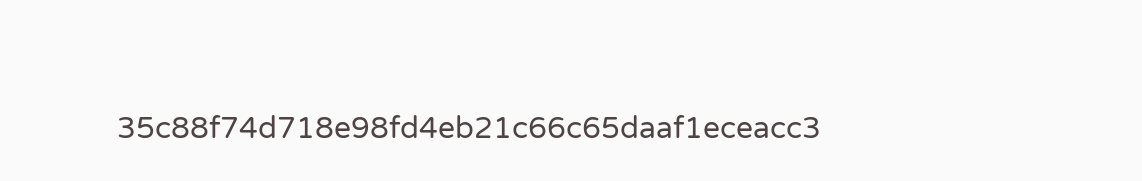35c88f74d718e98fd4eb21c66c65daaf1eceacc3